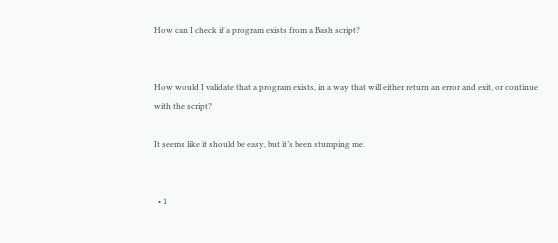How can I check if a program exists from a Bash script?


How would I validate that a program exists, in a way that will either return an error and exit, or continue with the script?

It seems like it should be easy, but it’s been stumping me.


  • 1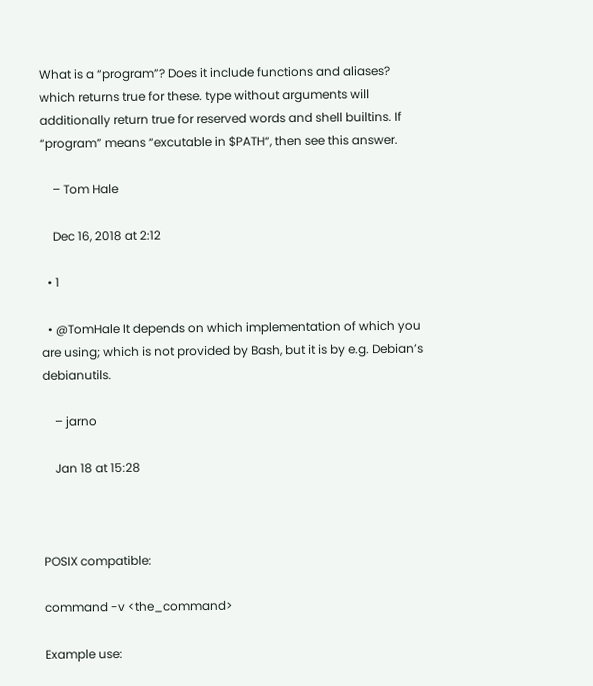What is a “program”? Does it include functions and aliases? which returns true for these. type without arguments will additionally return true for reserved words and shell builtins. If “program” means “excutable in $PATH“, then see this answer.

    – Tom Hale

    Dec 16, 2018 at 2:12

  • 1

  • @TomHale It depends on which implementation of which you are using; which is not provided by Bash, but it is by e.g. Debian’s debianutils.

    – jarno

    Jan 18 at 15:28



POSIX compatible:

command -v <the_command>

Example use: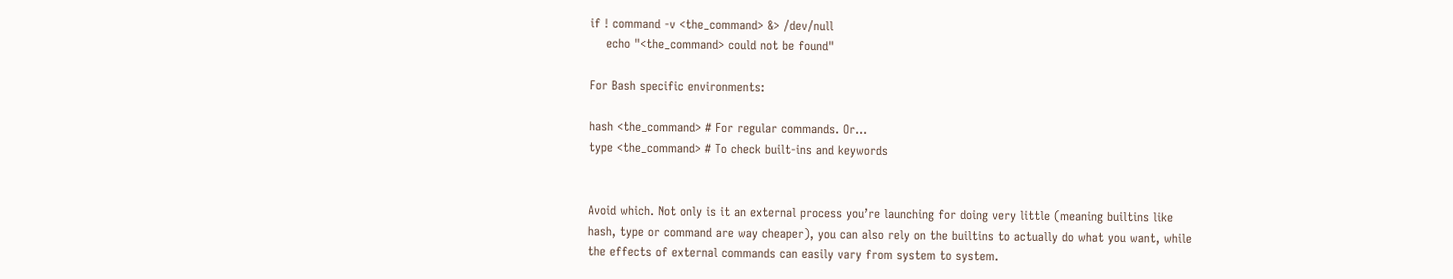if ! command -v <the_command> &> /dev/null
    echo "<the_command> could not be found"

For Bash specific environments:

hash <the_command> # For regular commands. Or...
type <the_command> # To check built-ins and keywords


Avoid which. Not only is it an external process you’re launching for doing very little (meaning builtins like hash, type or command are way cheaper), you can also rely on the builtins to actually do what you want, while the effects of external commands can easily vary from system to system.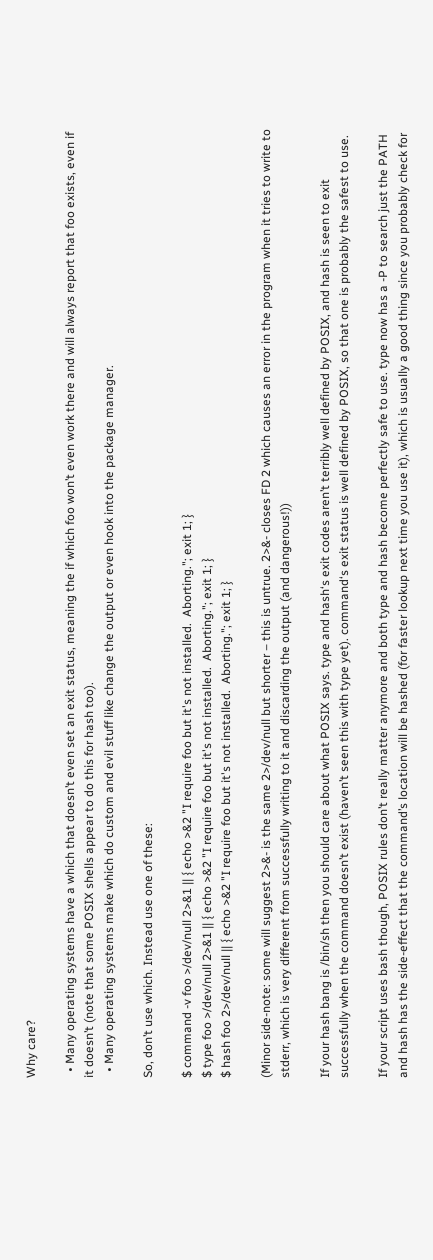Why care?

  • Many operating systems have a which that doesn’t even set an exit status, meaning the if which foo won’t even work there and will always report that foo exists, even if it doesn’t (note that some POSIX shells appear to do this for hash too).
  • Many operating systems make which do custom and evil stuff like change the output or even hook into the package manager.

So, don’t use which. Instead use one of these:

$ command -v foo >/dev/null 2>&1 || { echo >&2 "I require foo but it's not installed.  Aborting."; exit 1; }
$ type foo >/dev/null 2>&1 || { echo >&2 "I require foo but it's not installed.  Aborting."; exit 1; }
$ hash foo 2>/dev/null || { echo >&2 "I require foo but it's not installed.  Aborting."; exit 1; }

(Minor side-note: some will suggest 2>&- is the same 2>/dev/null but shorter – this is untrue. 2>&- closes FD 2 which causes an error in the program when it tries to write to stderr, which is very different from successfully writing to it and discarding the output (and dangerous!))

If your hash bang is /bin/sh then you should care about what POSIX says. type and hash‘s exit codes aren’t terribly well defined by POSIX, and hash is seen to exit successfully when the command doesn’t exist (haven’t seen this with type yet). command‘s exit status is well defined by POSIX, so that one is probably the safest to use.

If your script uses bash though, POSIX rules don’t really matter anymore and both type and hash become perfectly safe to use. type now has a -P to search just the PATH and hash has the side-effect that the command’s location will be hashed (for faster lookup next time you use it), which is usually a good thing since you probably check for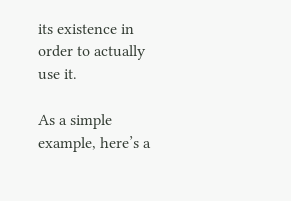its existence in order to actually use it.

As a simple example, here’s a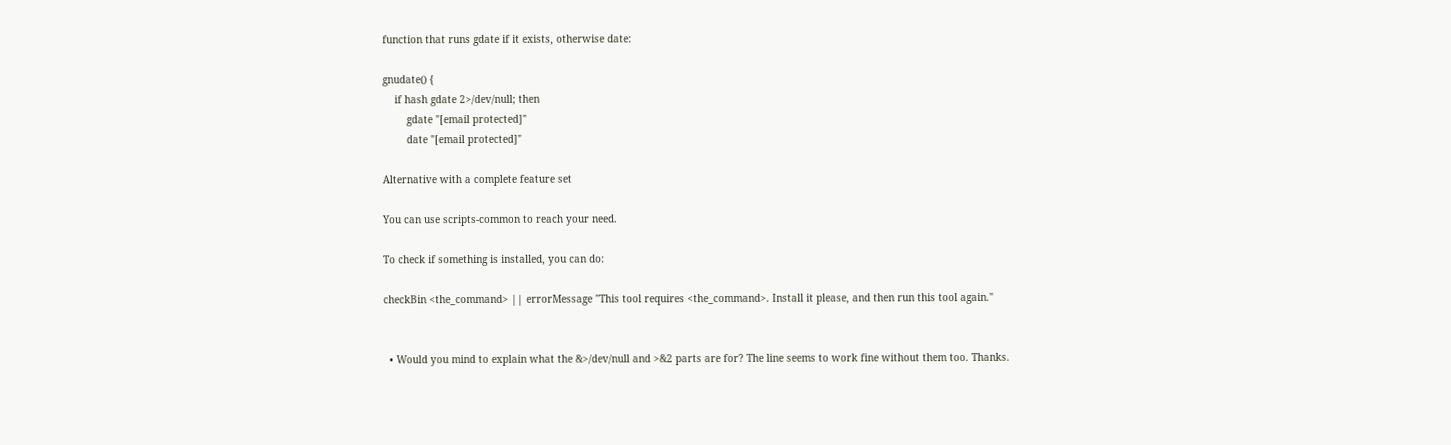function that runs gdate if it exists, otherwise date:

gnudate() {
    if hash gdate 2>/dev/null; then
        gdate "[email protected]"
        date "[email protected]"

Alternative with a complete feature set

You can use scripts-common to reach your need.

To check if something is installed, you can do:

checkBin <the_command> || errorMessage "This tool requires <the_command>. Install it please, and then run this tool again."


  • Would you mind to explain what the &>/dev/null and >&2 parts are for? The line seems to work fine without them too. Thanks.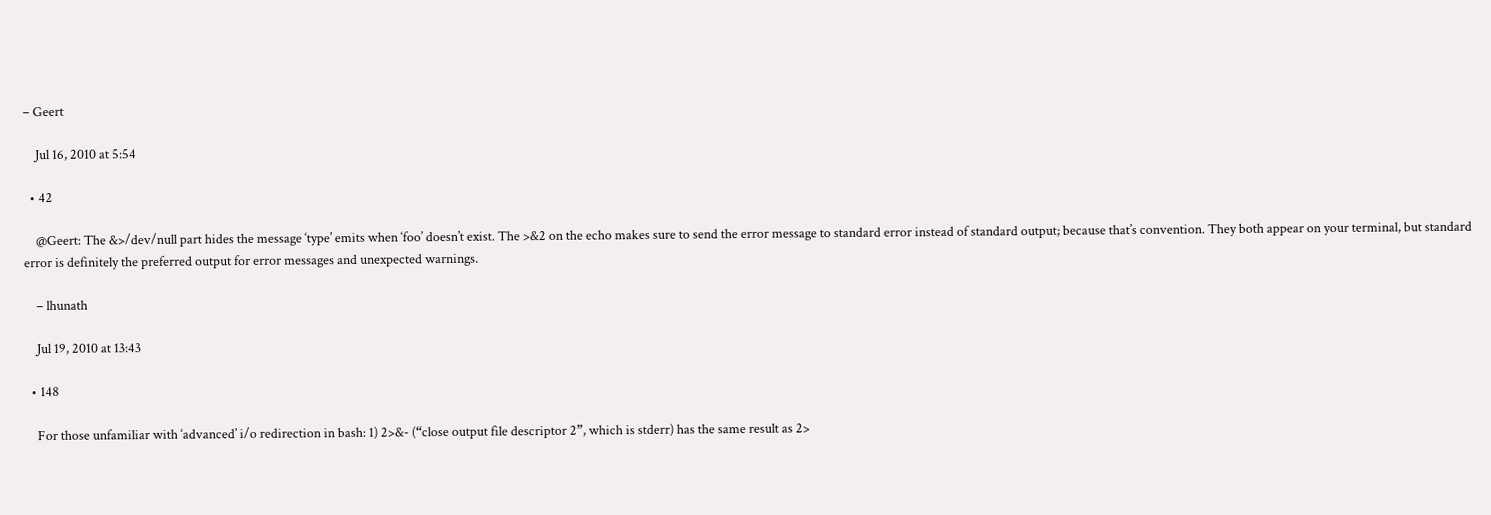– Geert

    Jul 16, 2010 at 5:54

  • 42

    @Geert: The &>/dev/null part hides the message ‘type’ emits when ‘foo’ doesn’t exist. The >&2 on the echo makes sure to send the error message to standard error instead of standard output; because that’s convention. They both appear on your terminal, but standard error is definitely the preferred output for error messages and unexpected warnings.

    – lhunath

    Jul 19, 2010 at 13:43

  • 148

    For those unfamiliar with ‘advanced’ i/o redirection in bash: 1) 2>&- (“close output file descriptor 2”, which is stderr) has the same result as 2>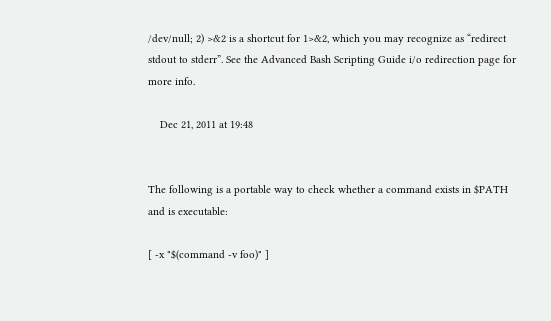/dev/null; 2) >&2 is a shortcut for 1>&2, which you may recognize as “redirect stdout to stderr”. See the Advanced Bash Scripting Guide i/o redirection page for more info.

    Dec 21, 2011 at 19:48


The following is a portable way to check whether a command exists in $PATH and is executable:

[ -x "$(command -v foo)" ]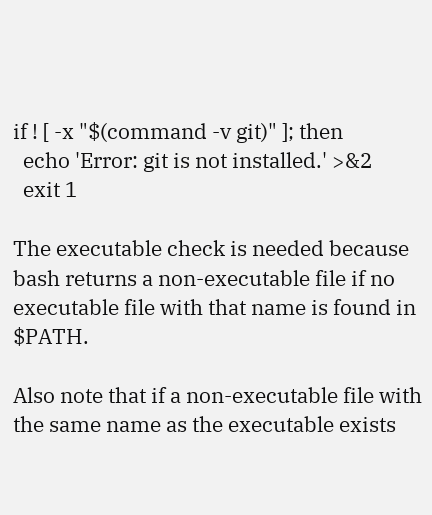if ! [ -x "$(command -v git)" ]; then
  echo 'Error: git is not installed.' >&2
  exit 1

The executable check is needed because bash returns a non-executable file if no executable file with that name is found in $PATH.

Also note that if a non-executable file with the same name as the executable exists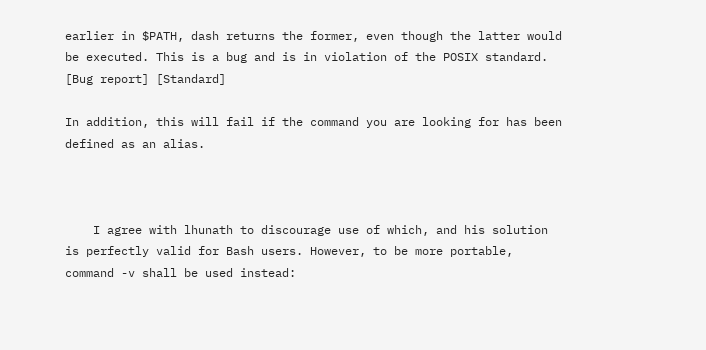earlier in $PATH, dash returns the former, even though the latter would be executed. This is a bug and is in violation of the POSIX standard. [Bug report] [Standard]

In addition, this will fail if the command you are looking for has been defined as an alias.



    I agree with lhunath to discourage use of which, and his solution is perfectly valid for Bash users. However, to be more portable, command -v shall be used instead: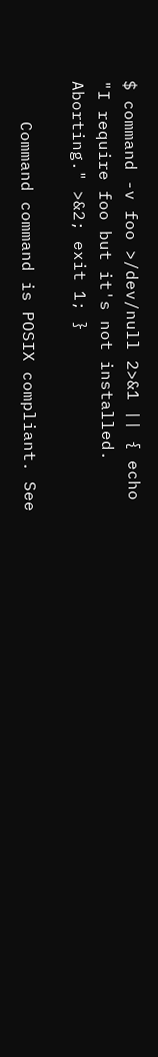$ command -v foo >/dev/null 2>&1 || { echo "I require foo but it's not installed.  Aborting." >&2; exit 1; }

    Command command is POSIX compliant. See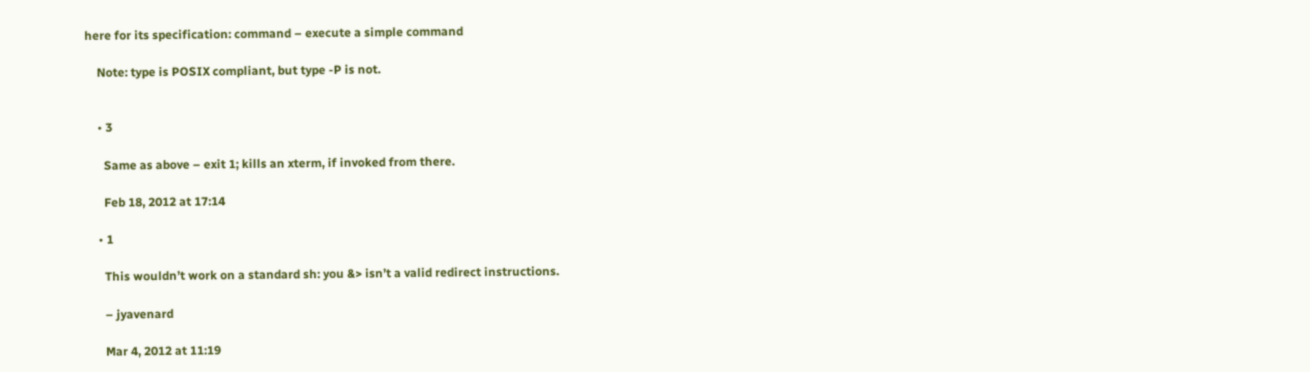here for its specification: command – execute a simple command

    Note: type is POSIX compliant, but type -P is not.


    • 3

      Same as above – exit 1; kills an xterm, if invoked from there.

      Feb 18, 2012 at 17:14

    • 1

      This wouldn’t work on a standard sh: you &> isn’t a valid redirect instructions.

      – jyavenard

      Mar 4, 2012 at 11:19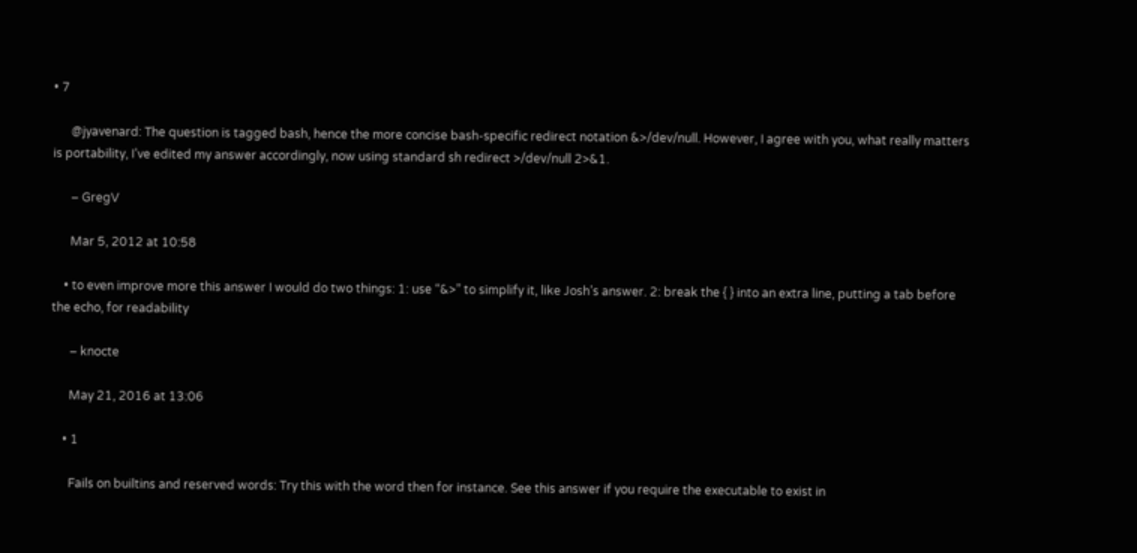• 7

      @jyavenard: The question is tagged bash, hence the more concise bash-specific redirect notation &>/dev/null. However, I agree with you, what really matters is portability, I’ve edited my answer accordingly, now using standard sh redirect >/dev/null 2>&1.

      – GregV

      Mar 5, 2012 at 10:58

    • to even improve more this answer I would do two things: 1: use “&>” to simplify it, like Josh’s answer. 2: break the { } into an extra line, putting a tab before the echo, for readability

      – knocte

      May 21, 2016 at 13:06

    • 1

      Fails on builtins and reserved words: Try this with the word then for instance. See this answer if you require the executable to exist in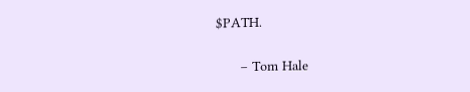$PATH.

      – Tom Hale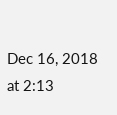Dec 16, 2018 at 2:13